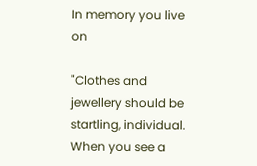In memory you live on

"Clothes and jewellery should be startling, individual. When you see a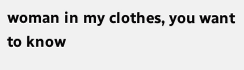woman in my clothes, you want to know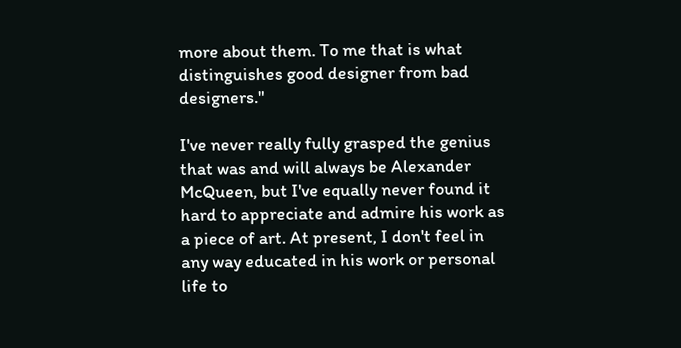more about them. To me that is what distinguishes good designer from bad designers."

I've never really fully grasped the genius that was and will always be Alexander McQueen, but I've equally never found it hard to appreciate and admire his work as a piece of art. At present, I don't feel in any way educated in his work or personal life to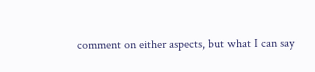comment on either aspects, but what I can say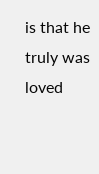is that he truly was loved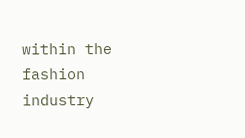within the fashion industry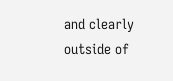and clearly outside of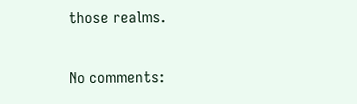those realms.

No comments: